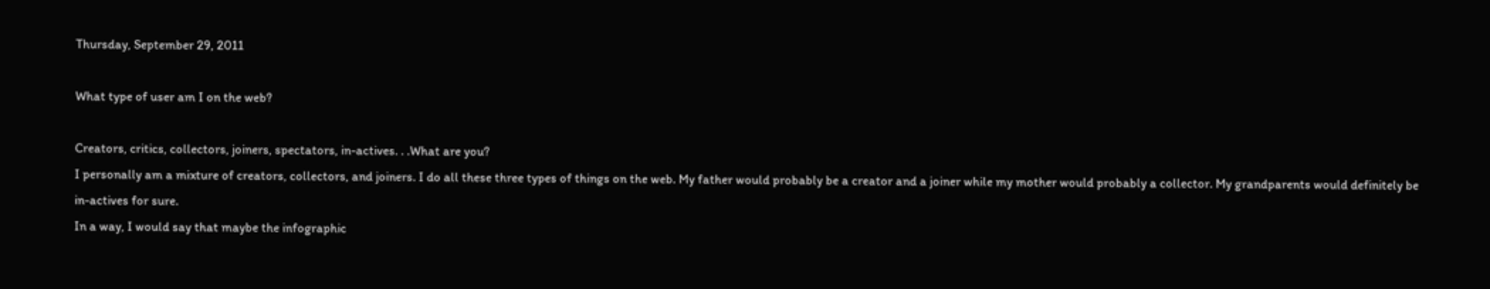Thursday, September 29, 2011

What type of user am I on the web?

Creators, critics, collectors, joiners, spectators, in-actives. . .What are you?
I personally am a mixture of creators, collectors, and joiners. I do all these three types of things on the web. My father would probably be a creator and a joiner while my mother would probably a collector. My grandparents would definitely be in-actives for sure.
In a way, I would say that maybe the infographic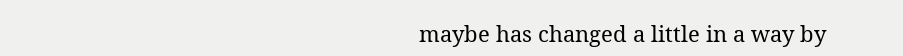maybe has changed a little in a way by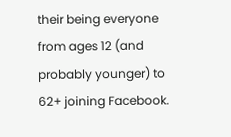their being everyone from ages 12 (and probably younger) to 62+ joining Facebook.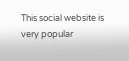This social website is very popular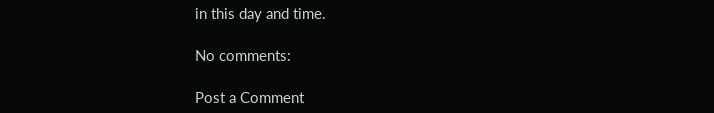in this day and time.

No comments:

Post a Comment